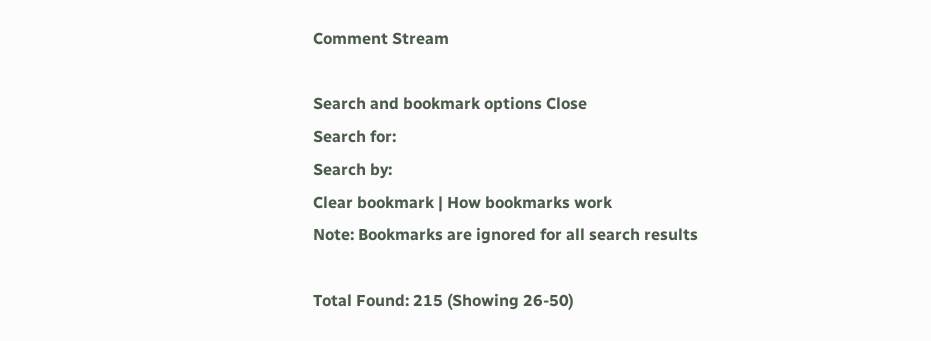Comment Stream

Search and bookmark options Close
Search for:
Search by:
Clear bookmark | How bookmarks work
Note: Bookmarks are ignored for all search results

Total Found: 215 (Showing 26-50)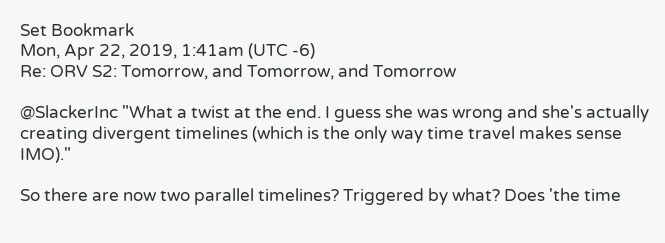Set Bookmark
Mon, Apr 22, 2019, 1:41am (UTC -6)
Re: ORV S2: Tomorrow, and Tomorrow, and Tomorrow

@SlackerInc "What a twist at the end. I guess she was wrong and she's actually creating divergent timelines (which is the only way time travel makes sense IMO)."

So there are now two parallel timelines? Triggered by what? Does 'the time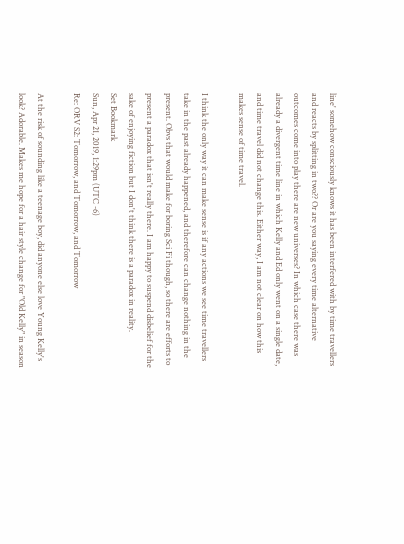line' somehow consciously knows it has been interfered with by time travellers and reacts by splitting in two?? Or are you saying every time alternative outcomes come into play there are new universes? In which case there was already a divergent time line in which Kelly and Ed only went on a single date, and time travel did not change this. Either way, I am not clear on how this makes sense of time travel.

I think the only way it can make sense is if any actions we see time travellers take in the past already happened, and therefore can change nothing in the present. Obvs that would make for boring Sci Fi though, so there are efforts to present a paradox that isn't really there. I am happy to suspend disbelief for the sake of enjoying fiction but I don't think there is a paradox in reality.
Set Bookmark
Sun, Apr 21, 2019, 1:29pm (UTC -6)
Re: ORV S2: Tomorrow, and Tomorrow, and Tomorrow

At the risk of sounding like a teenage boy, did anyone else love Young Kelly's look? Adorable. Makes me hope for a hair style change for "Old Kelly" in season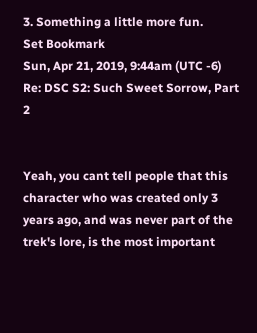3. Something a little more fun.
Set Bookmark
Sun, Apr 21, 2019, 9:44am (UTC -6)
Re: DSC S2: Such Sweet Sorrow, Part 2


Yeah, you cant tell people that this character who was created only 3 years ago, and was never part of the trek's lore, is the most important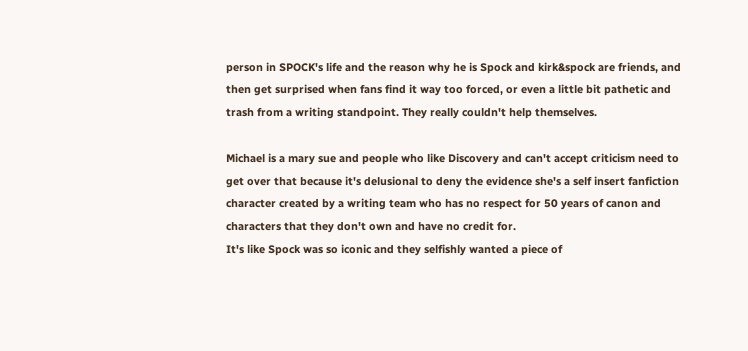person in SPOCK's life and the reason why he is Spock and kirk&spock are friends, and then get surprised when fans find it way too forced, or even a little bit pathetic and trash from a writing standpoint. They really couldn't help themselves.

Michael is a mary sue and people who like Discovery and can't accept criticism need to get over that because it's delusional to deny the evidence she's a self insert fanfiction character created by a writing team who has no respect for 50 years of canon and characters that they don't own and have no credit for.
It's like Spock was so iconic and they selfishly wanted a piece of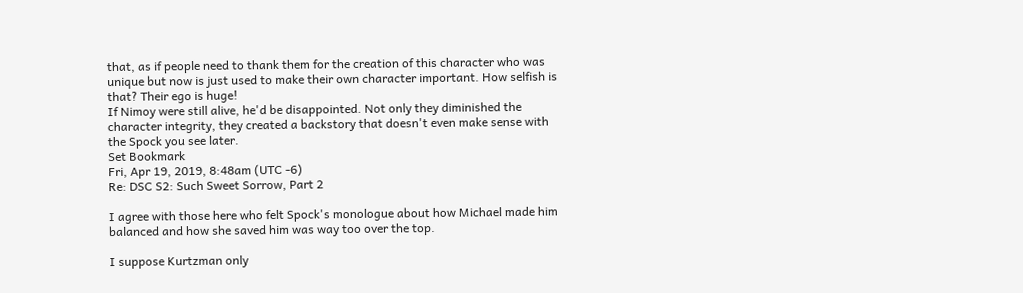that, as if people need to thank them for the creation of this character who was unique but now is just used to make their own character important. How selfish is that? Their ego is huge!
If Nimoy were still alive, he'd be disappointed. Not only they diminished the character integrity, they created a backstory that doesn't even make sense with the Spock you see later.
Set Bookmark
Fri, Apr 19, 2019, 8:48am (UTC -6)
Re: DSC S2: Such Sweet Sorrow, Part 2

I agree with those here who felt Spock's monologue about how Michael made him balanced and how she saved him was way too over the top.

I suppose Kurtzman only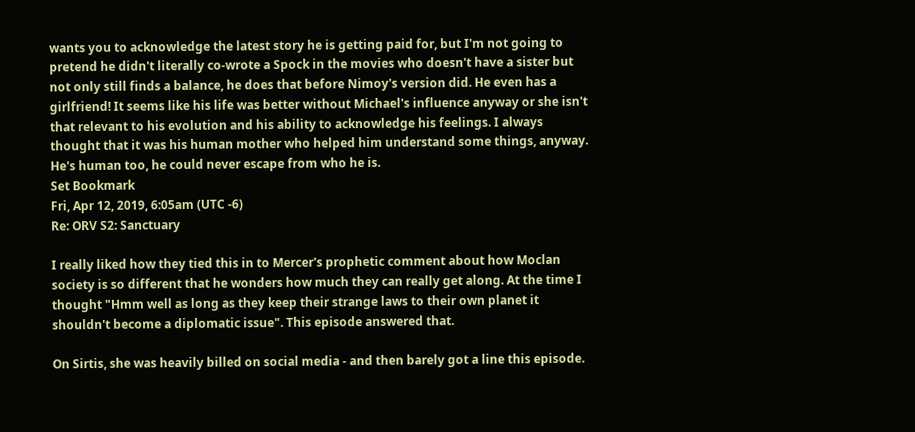wants you to acknowledge the latest story he is getting paid for, but I'm not going to pretend he didn't literally co-wrote a Spock in the movies who doesn't have a sister but not only still finds a balance, he does that before Nimoy's version did. He even has a girlfriend! It seems like his life was better without Michael's influence anyway or she isn't that relevant to his evolution and his ability to acknowledge his feelings. I always thought that it was his human mother who helped him understand some things, anyway. He's human too, he could never escape from who he is.
Set Bookmark
Fri, Apr 12, 2019, 6:05am (UTC -6)
Re: ORV S2: Sanctuary

I really liked how they tied this in to Mercer's prophetic comment about how Moclan society is so different that he wonders how much they can really get along. At the time I thought "Hmm well as long as they keep their strange laws to their own planet it shouldn't become a diplomatic issue". This episode answered that.

On Sirtis, she was heavily billed on social media - and then barely got a line this episode.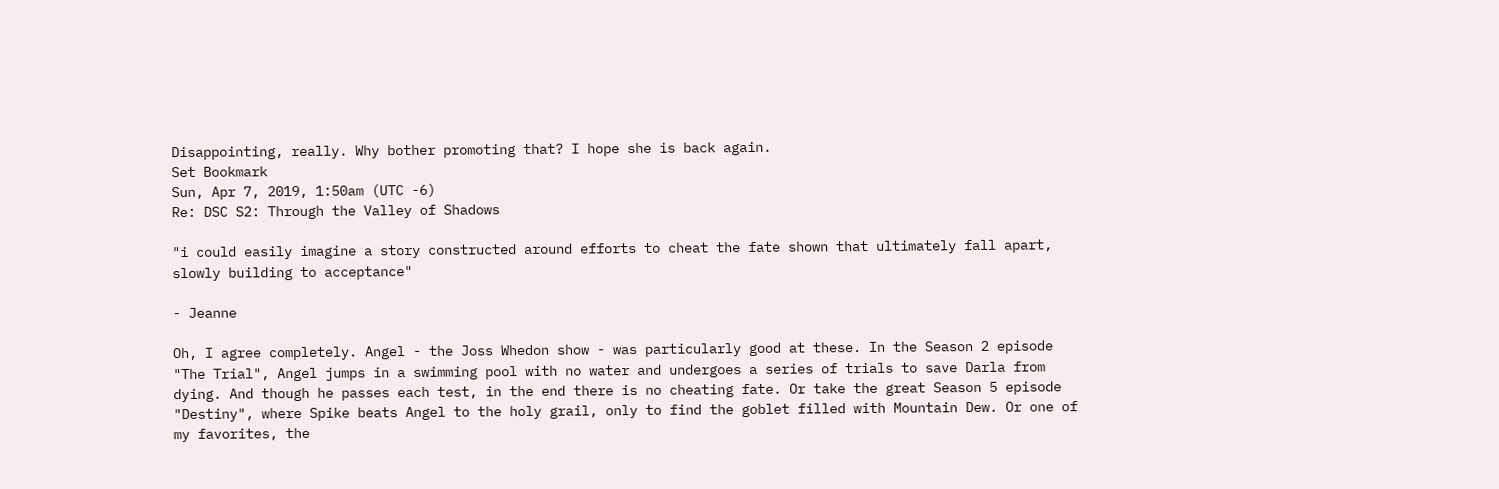Disappointing, really. Why bother promoting that? I hope she is back again.
Set Bookmark
Sun, Apr 7, 2019, 1:50am (UTC -6)
Re: DSC S2: Through the Valley of Shadows

"i could easily imagine a story constructed around efforts to cheat the fate shown that ultimately fall apart, slowly building to acceptance"

- Jeanne

Oh, I agree completely. Angel - the Joss Whedon show - was particularly good at these. In the Season 2 episode "The Trial", Angel jumps in a swimming pool with no water and undergoes a series of trials to save Darla from dying. And though he passes each test, in the end there is no cheating fate. Or take the great Season 5 episode "Destiny", where Spike beats Angel to the holy grail, only to find the goblet filled with Mountain Dew. Or one of my favorites, the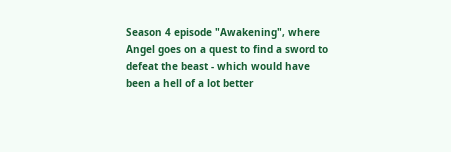Season 4 episode "Awakening", where Angel goes on a quest to find a sword to defeat the beast - which would have been a hell of a lot better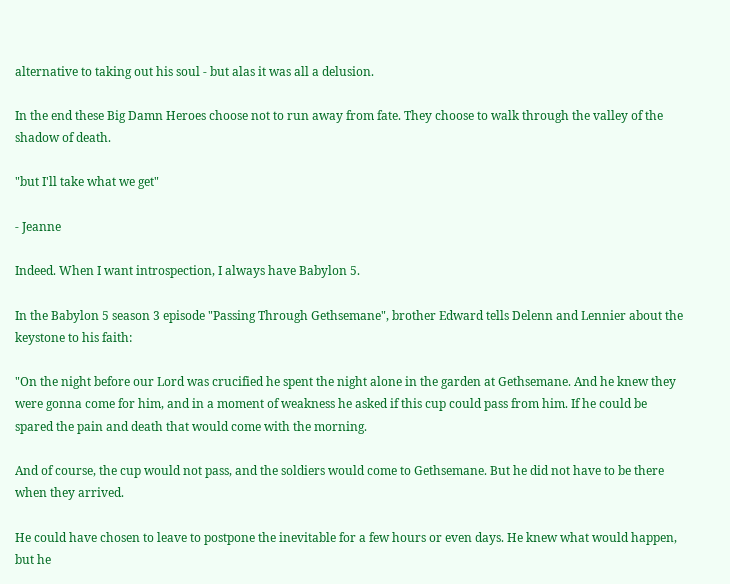alternative to taking out his soul - but alas it was all a delusion.

In the end these Big Damn Heroes choose not to run away from fate. They choose to walk through the valley of the shadow of death.

"but I'll take what we get"

- Jeanne

Indeed. When I want introspection, I always have Babylon 5.

In the Babylon 5 season 3 episode "Passing Through Gethsemane", brother Edward tells Delenn and Lennier about the keystone to his faith:

"On the night before our Lord was crucified he spent the night alone in the garden at Gethsemane. And he knew they were gonna come for him, and in a moment of weakness he asked if this cup could pass from him. If he could be spared the pain and death that would come with the morning.

And of course, the cup would not pass, and the soldiers would come to Gethsemane. But he did not have to be there when they arrived.

He could have chosen to leave to postpone the inevitable for a few hours or even days. He knew what would happen, but he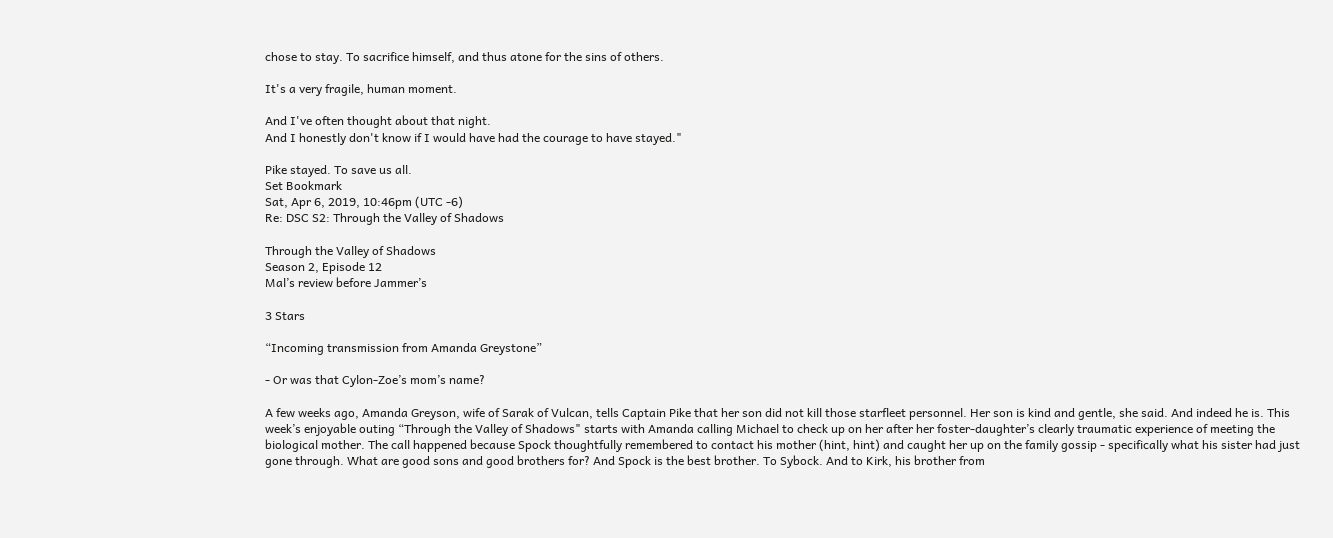chose to stay. To sacrifice himself, and thus atone for the sins of others.

It's a very fragile, human moment.

And I've often thought about that night.
And I honestly don't know if I would have had the courage to have stayed."

Pike stayed. To save us all.
Set Bookmark
Sat, Apr 6, 2019, 10:46pm (UTC -6)
Re: DSC S2: Through the Valley of Shadows

Through the Valley of Shadows
Season 2, Episode 12
Mal’s review before Jammer’s

3 Stars

“Incoming transmission from Amanda Greystone”

- Or was that Cylon-Zoe’s mom’s name?

A few weeks ago, Amanda Greyson, wife of Sarak of Vulcan, tells Captain Pike that her son did not kill those starfleet personnel. Her son is kind and gentle, she said. And indeed he is. This week’s enjoyable outing “Through the Valley of Shadows" starts with Amanda calling Michael to check up on her after her foster-daughter’s clearly traumatic experience of meeting the biological mother. The call happened because Spock thoughtfully remembered to contact his mother (hint, hint) and caught her up on the family gossip - specifically what his sister had just gone through. What are good sons and good brothers for? And Spock is the best brother. To Sybock. And to Kirk, his brother from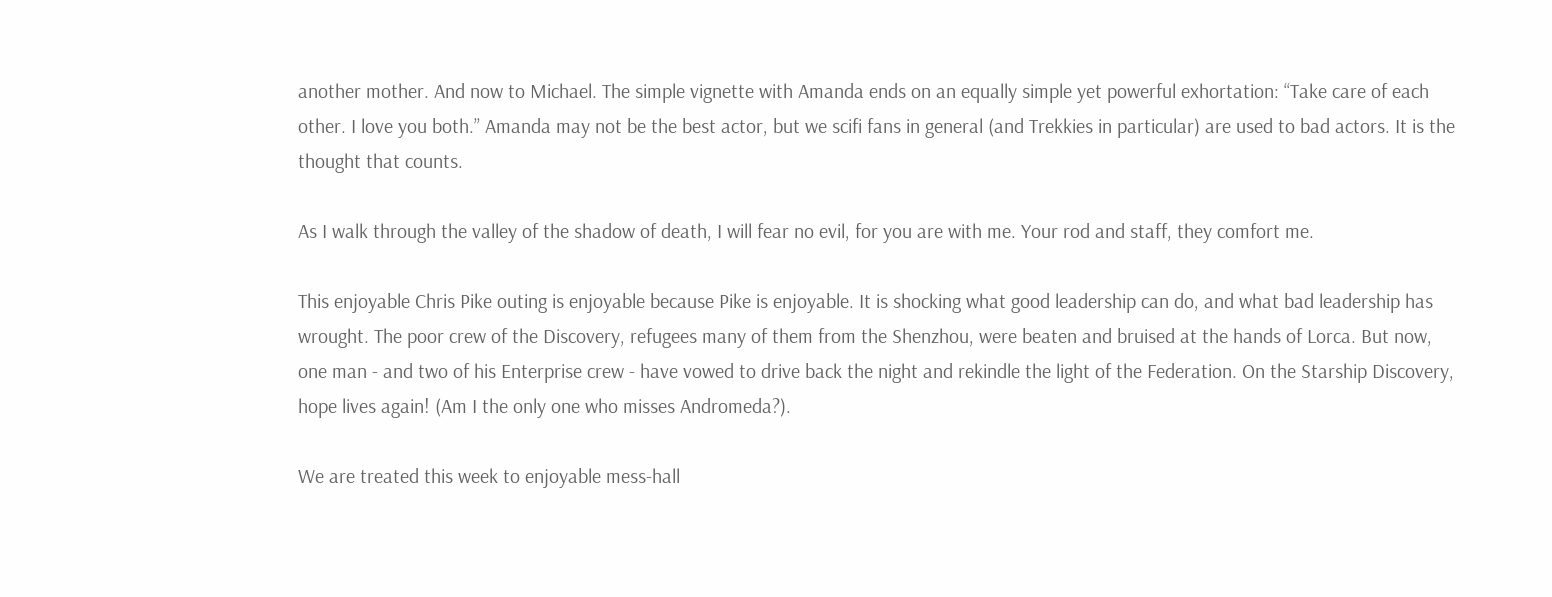another mother. And now to Michael. The simple vignette with Amanda ends on an equally simple yet powerful exhortation: “Take care of each other. I love you both.” Amanda may not be the best actor, but we scifi fans in general (and Trekkies in particular) are used to bad actors. It is the thought that counts.

As I walk through the valley of the shadow of death, I will fear no evil, for you are with me. Your rod and staff, they comfort me.

This enjoyable Chris Pike outing is enjoyable because Pike is enjoyable. It is shocking what good leadership can do, and what bad leadership has wrought. The poor crew of the Discovery, refugees many of them from the Shenzhou, were beaten and bruised at the hands of Lorca. But now, one man - and two of his Enterprise crew - have vowed to drive back the night and rekindle the light of the Federation. On the Starship Discovery, hope lives again! (Am I the only one who misses Andromeda?).

We are treated this week to enjoyable mess-hall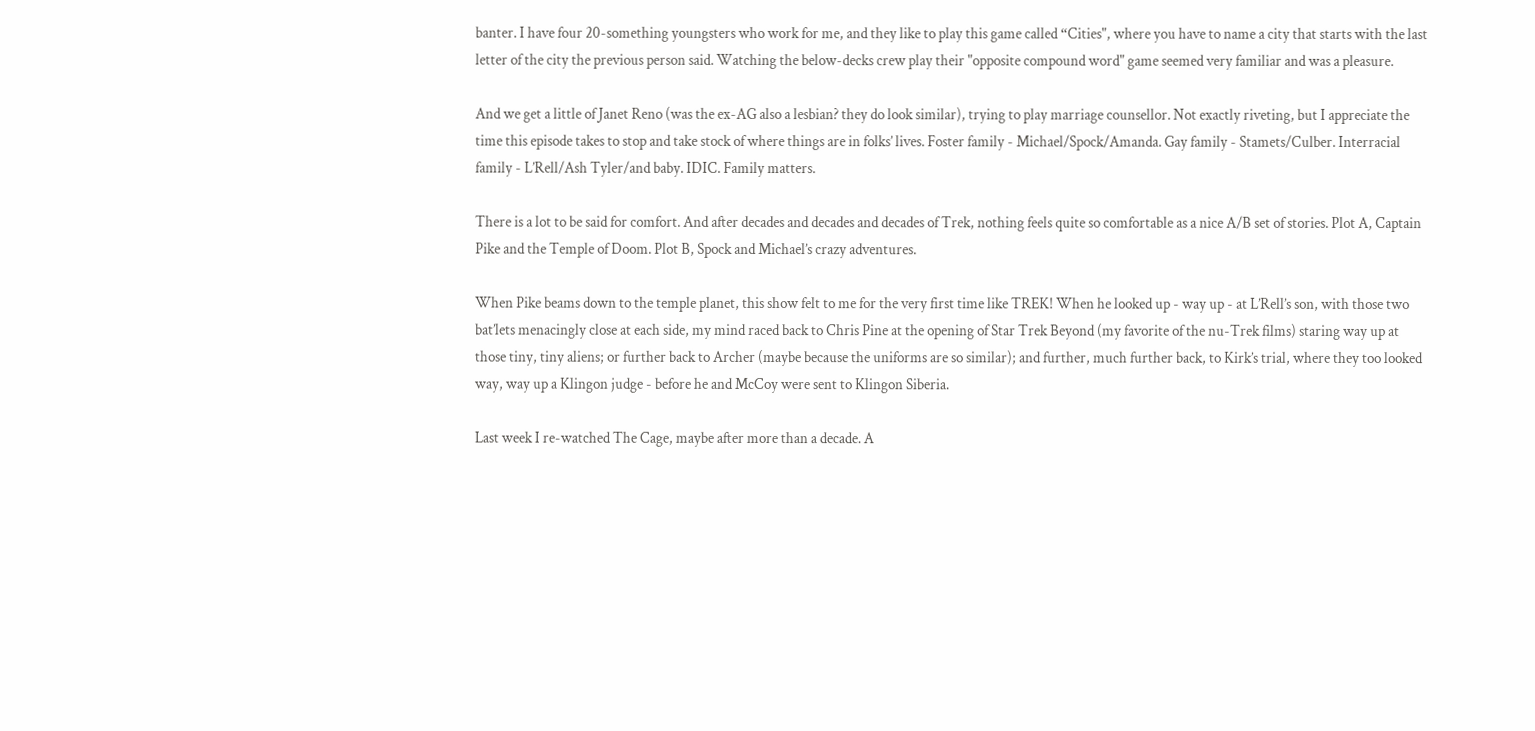banter. I have four 20-something youngsters who work for me, and they like to play this game called “Cities", where you have to name a city that starts with the last letter of the city the previous person said. Watching the below-decks crew play their "opposite compound word" game seemed very familiar and was a pleasure.

And we get a little of Janet Reno (was the ex-AG also a lesbian? they do look similar), trying to play marriage counsellor. Not exactly riveting, but I appreciate the time this episode takes to stop and take stock of where things are in folks’ lives. Foster family - Michael/Spock/Amanda. Gay family - Stamets/Culber. Interracial family - L’Rell/Ash Tyler/and baby. IDIC. Family matters.

There is a lot to be said for comfort. And after decades and decades and decades of Trek, nothing feels quite so comfortable as a nice A/B set of stories. Plot A, Captain Pike and the Temple of Doom. Plot B, Spock and Michael’s crazy adventures.

When Pike beams down to the temple planet, this show felt to me for the very first time like TREK! When he looked up - way up - at L’Rell’s son, with those two bat’lets menacingly close at each side, my mind raced back to Chris Pine at the opening of Star Trek Beyond (my favorite of the nu-Trek films) staring way up at those tiny, tiny aliens; or further back to Archer (maybe because the uniforms are so similar); and further, much further back, to Kirk’s trial, where they too looked way, way up a Klingon judge - before he and McCoy were sent to Klingon Siberia.

Last week I re-watched The Cage, maybe after more than a decade. A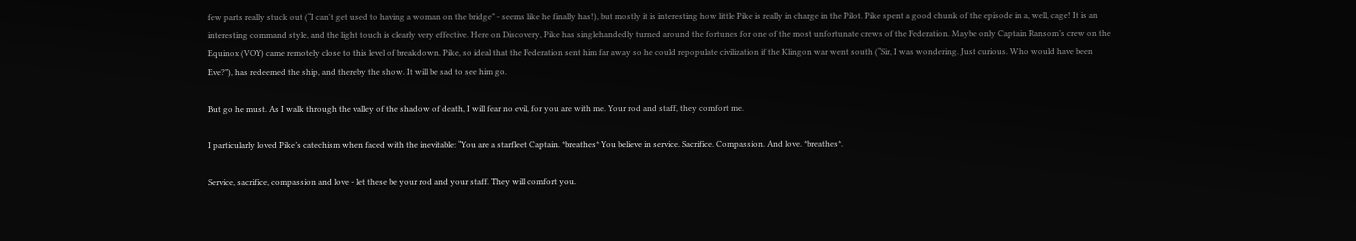few parts really stuck out (“I can't get used to having a woman on the bridge” - seems like he finally has!), but mostly it is interesting how little Pike is really in charge in the Pilot. Pike spent a good chunk of the episode in a, well, cage! It is an interesting command style, and the light touch is clearly very effective. Here on Discovery, Pike has singlehandedly turned around the fortunes for one of the most unfortunate crews of the Federation. Maybe only Captain Ransom’s crew on the Equinox (VOY) came remotely close to this level of breakdown. Pike, so ideal that the Federation sent him far away so he could repopulate civilization if the Klingon war went south (“Sir, I was wondering. Just curious. Who would have been Eve?”), has redeemed the ship, and thereby the show. It will be sad to see him go.

But go he must. As I walk through the valley of the shadow of death, I will fear no evil, for you are with me. Your rod and staff, they comfort me.

I particularly loved Pike’s catechism when faced with the inevitable: “You are a starfleet Captain. *breathes* You believe in service. Sacrifice. Compassion. And love. *breathes*.

Service, sacrifice, compassion and love - let these be your rod and your staff. They will comfort you.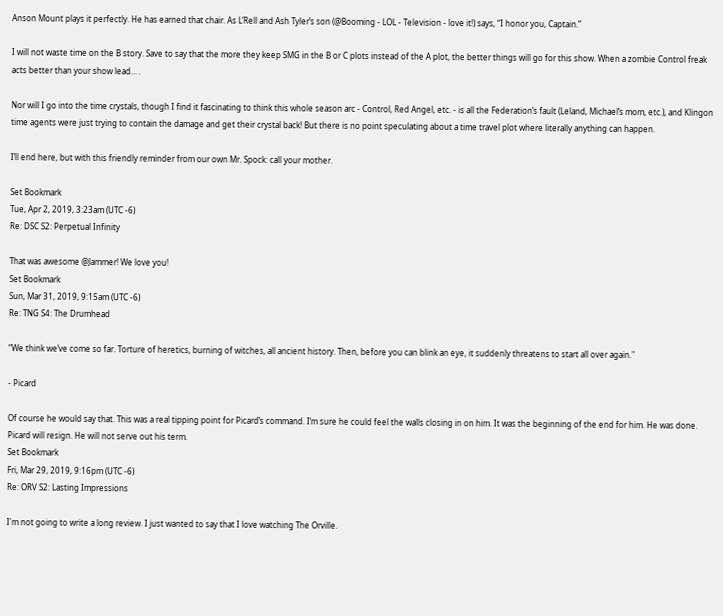Anson Mount plays it perfectly. He has earned that chair. As L’Rell and Ash Tyler’s son (@Booming - LOL - Television - love it!) says, “I honor you, Captain.”

I will not waste time on the B story. Save to say that the more they keep SMG in the B or C plots instead of the A plot, the better things will go for this show. When a zombie Control freak acts better than your show lead… .

Nor will I go into the time crystals, though I find it fascinating to think this whole season arc - Control, Red Angel, etc. - is all the Federation’s fault (Leland, Michael’s mom, etc.), and Klingon time agents were just trying to contain the damage and get their crystal back! But there is no point speculating about a time travel plot where literally anything can happen.

I’ll end here, but with this friendly reminder from our own Mr. Spock: call your mother.

Set Bookmark
Tue, Apr 2, 2019, 3:23am (UTC -6)
Re: DSC S2: Perpetual Infinity

That was awesome @Jammer! We love you!
Set Bookmark
Sun, Mar 31, 2019, 9:15am (UTC -6)
Re: TNG S4: The Drumhead

“We think we’ve come so far. Torture of heretics, burning of witches, all ancient history. Then, before you can blink an eye, it suddenly threatens to start all over again."

- Picard

Of course he would say that. This was a real tipping point for Picard’s command. I’m sure he could feel the walls closing in on him. It was the beginning of the end for him. He was done. Picard will resign. He will not serve out his term.
Set Bookmark
Fri, Mar 29, 2019, 9:16pm (UTC -6)
Re: ORV S2: Lasting Impressions

I'm not going to write a long review. I just wanted to say that I love watching The Orville.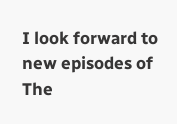I look forward to new episodes of The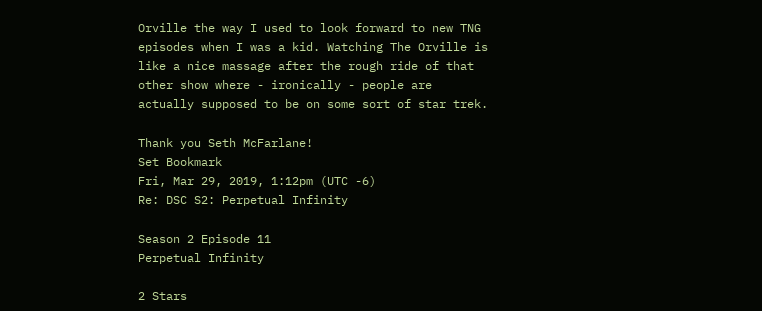Orville the way I used to look forward to new TNG episodes when I was a kid. Watching The Orville is like a nice massage after the rough ride of that other show where - ironically - people are actually supposed to be on some sort of star trek.

Thank you Seth McFarlane!
Set Bookmark
Fri, Mar 29, 2019, 1:12pm (UTC -6)
Re: DSC S2: Perpetual Infinity

Season 2 Episode 11
Perpetual Infinity

2 Stars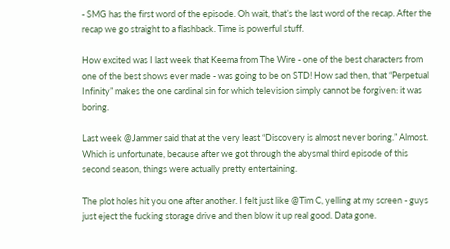- SMG has the first word of the episode. Oh wait, that’s the last word of the recap. After the recap we go straight to a flashback. Time is powerful stuff.

How excited was I last week that Keema from The Wire - one of the best characters from one of the best shows ever made - was going to be on STD! How sad then, that “Perpetual Infinity” makes the one cardinal sin for which television simply cannot be forgiven: it was boring.

Last week @Jammer said that at the very least “Discovery is almost never boring.” Almost. Which is unfortunate, because after we got through the abysmal third episode of this second season, things were actually pretty entertaining.

The plot holes hit you one after another. I felt just like @Tim C, yelling at my screen - guys just eject the fucking storage drive and then blow it up real good. Data gone.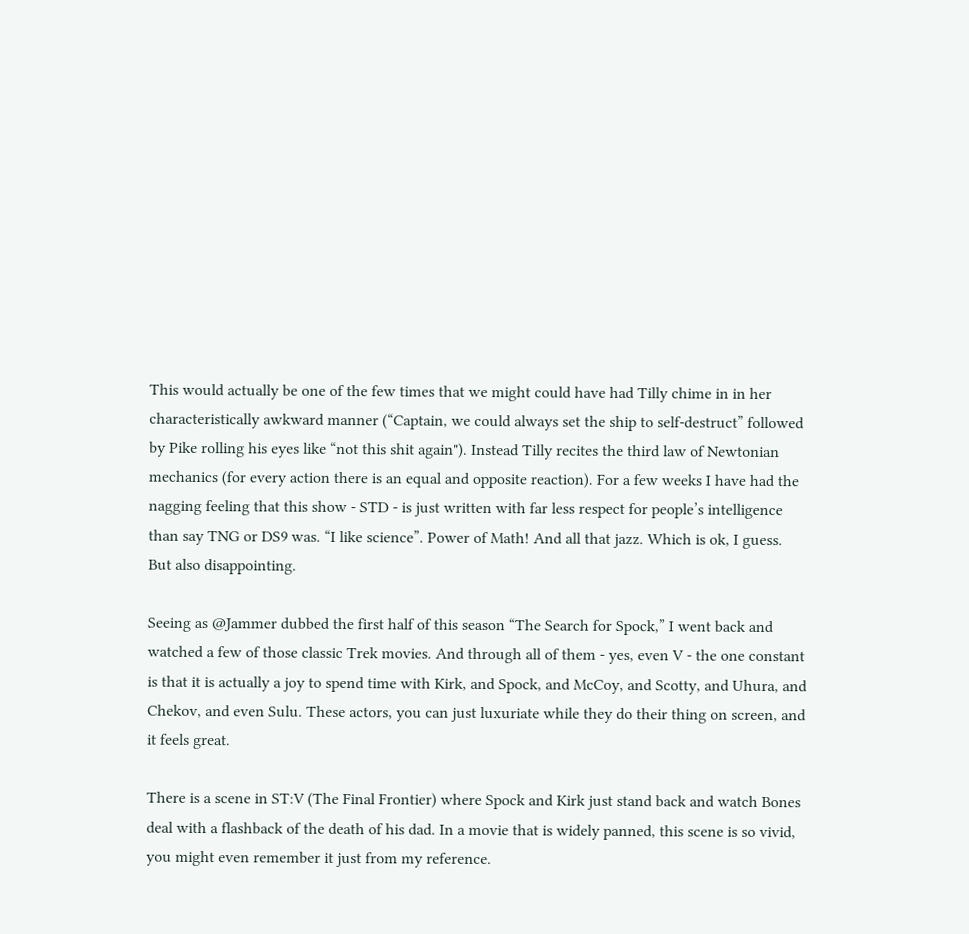This would actually be one of the few times that we might could have had Tilly chime in in her characteristically awkward manner (“Captain, we could always set the ship to self-destruct” followed by Pike rolling his eyes like “not this shit again"). Instead Tilly recites the third law of Newtonian mechanics (for every action there is an equal and opposite reaction). For a few weeks I have had the nagging feeling that this show - STD - is just written with far less respect for people’s intelligence than say TNG or DS9 was. “I like science”. Power of Math! And all that jazz. Which is ok, I guess. But also disappointing.

Seeing as @Jammer dubbed the first half of this season “The Search for Spock,” I went back and watched a few of those classic Trek movies. And through all of them - yes, even V - the one constant is that it is actually a joy to spend time with Kirk, and Spock, and McCoy, and Scotty, and Uhura, and Chekov, and even Sulu. These actors, you can just luxuriate while they do their thing on screen, and it feels great.

There is a scene in ST:V (The Final Frontier) where Spock and Kirk just stand back and watch Bones deal with a flashback of the death of his dad. In a movie that is widely panned, this scene is so vivid, you might even remember it just from my reference.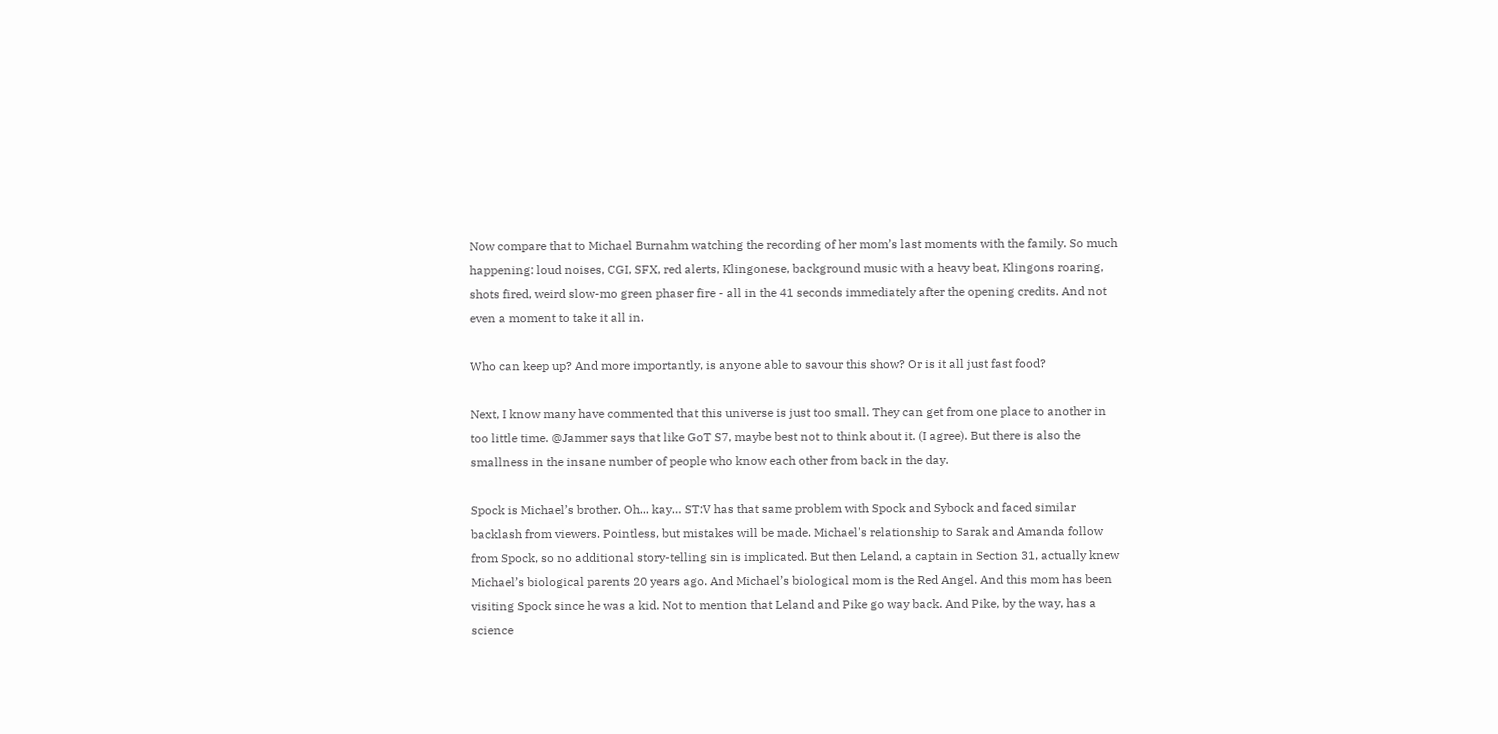Now compare that to Michael Burnahm watching the recording of her mom’s last moments with the family. So much happening: loud noises, CGI, SFX, red alerts, Klingonese, background music with a heavy beat, Klingons roaring, shots fired, weird slow-mo green phaser fire - all in the 41 seconds immediately after the opening credits. And not even a moment to take it all in.

Who can keep up? And more importantly, is anyone able to savour this show? Or is it all just fast food?

Next, I know many have commented that this universe is just too small. They can get from one place to another in too little time. @Jammer says that like GoT S7, maybe best not to think about it. (I agree). But there is also the smallness in the insane number of people who know each other from back in the day.

Spock is Michael’s brother. Oh... kay… ST:V has that same problem with Spock and Sybock and faced similar backlash from viewers. Pointless, but mistakes will be made. Michael's relationship to Sarak and Amanda follow from Spock, so no additional story-telling sin is implicated. But then Leland, a captain in Section 31, actually knew Michael’s biological parents 20 years ago. And Michael’s biological mom is the Red Angel. And this mom has been visiting Spock since he was a kid. Not to mention that Leland and Pike go way back. And Pike, by the way, has a science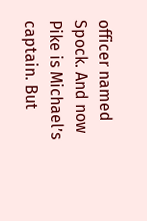officer named Spock. And now Pike is Michael’s captain. But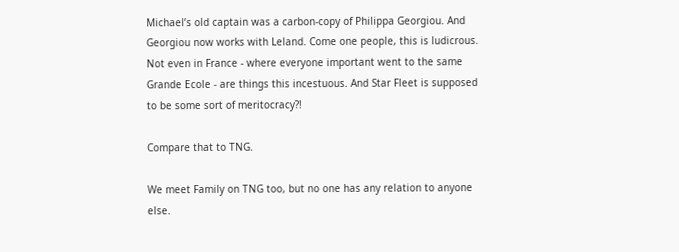Michael’s old captain was a carbon-copy of Philippa Georgiou. And Georgiou now works with Leland. Come one people, this is ludicrous. Not even in France - where everyone important went to the same Grande Ecole - are things this incestuous. And Star Fleet is supposed to be some sort of meritocracy?!

Compare that to TNG.

We meet Family on TNG too, but no one has any relation to anyone else.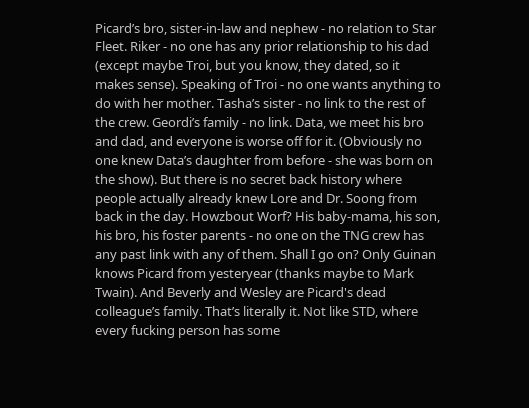Picard’s bro, sister-in-law and nephew - no relation to Star Fleet. Riker - no one has any prior relationship to his dad (except maybe Troi, but you know, they dated, so it makes sense). Speaking of Troi - no one wants anything to do with her mother. Tasha’s sister - no link to the rest of the crew. Geordi’s family - no link. Data, we meet his bro and dad, and everyone is worse off for it. (Obviously no one knew Data’s daughter from before - she was born on the show). But there is no secret back history where people actually already knew Lore and Dr. Soong from back in the day. Howzbout Worf? His baby-mama, his son, his bro, his foster parents - no one on the TNG crew has any past link with any of them. Shall I go on? Only Guinan knows Picard from yesteryear (thanks maybe to Mark Twain). And Beverly and Wesley are Picard's dead colleague’s family. That’s literally it. Not like STD, where every fucking person has some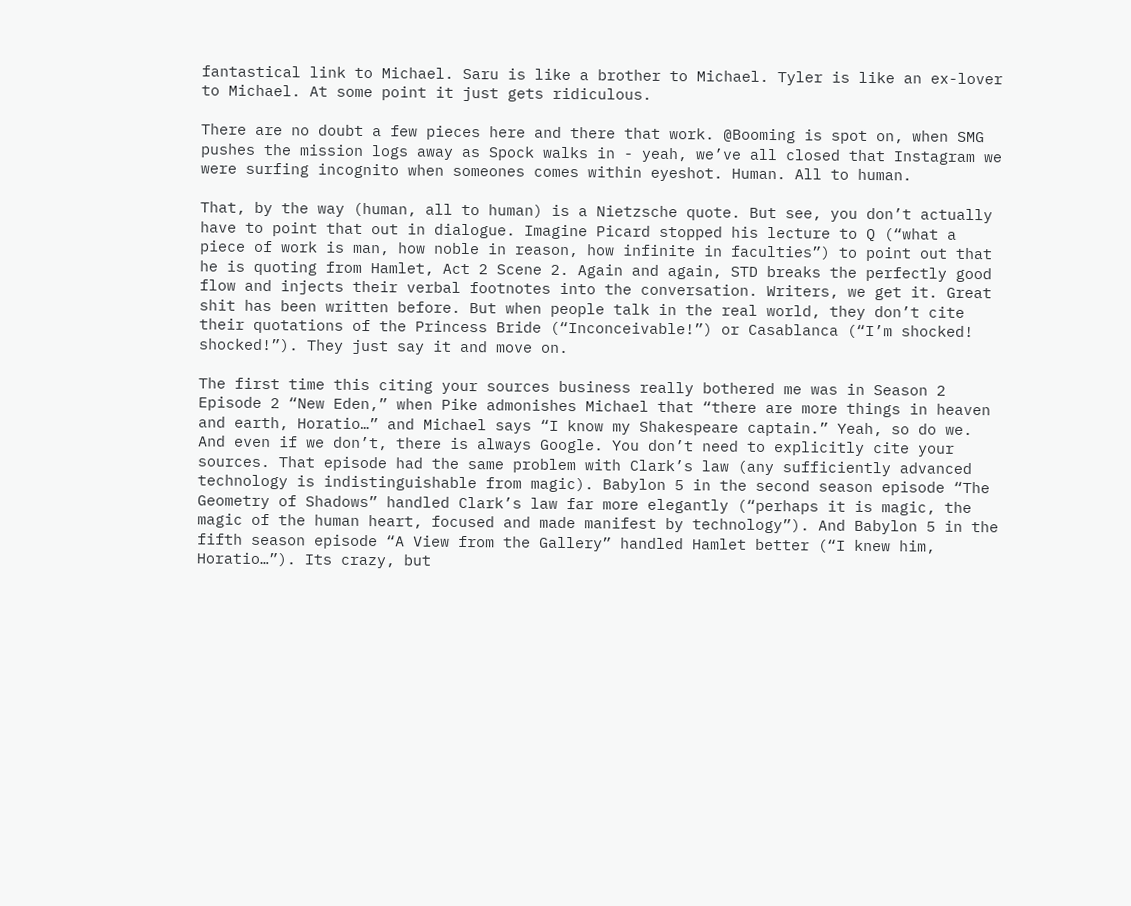fantastical link to Michael. Saru is like a brother to Michael. Tyler is like an ex-lover to Michael. At some point it just gets ridiculous.

There are no doubt a few pieces here and there that work. @Booming is spot on, when SMG pushes the mission logs away as Spock walks in - yeah, we’ve all closed that Instagram we were surfing incognito when someones comes within eyeshot. Human. All to human.

That, by the way (human, all to human) is a Nietzsche quote. But see, you don’t actually have to point that out in dialogue. Imagine Picard stopped his lecture to Q (“what a piece of work is man, how noble in reason, how infinite in faculties”) to point out that he is quoting from Hamlet, Act 2 Scene 2. Again and again, STD breaks the perfectly good flow and injects their verbal footnotes into the conversation. Writers, we get it. Great shit has been written before. But when people talk in the real world, they don’t cite their quotations of the Princess Bride (“Inconceivable!”) or Casablanca (“I’m shocked! shocked!”). They just say it and move on.

The first time this citing your sources business really bothered me was in Season 2 Episode 2 “New Eden,” when Pike admonishes Michael that “there are more things in heaven and earth, Horatio…” and Michael says “I know my Shakespeare captain.” Yeah, so do we. And even if we don’t, there is always Google. You don’t need to explicitly cite your sources. That episode had the same problem with Clark’s law (any sufficiently advanced technology is indistinguishable from magic). Babylon 5 in the second season episode “The Geometry of Shadows” handled Clark’s law far more elegantly (“perhaps it is magic, the magic of the human heart, focused and made manifest by technology”). And Babylon 5 in the fifth season episode “A View from the Gallery” handled Hamlet better (“I knew him, Horatio…”). Its crazy, but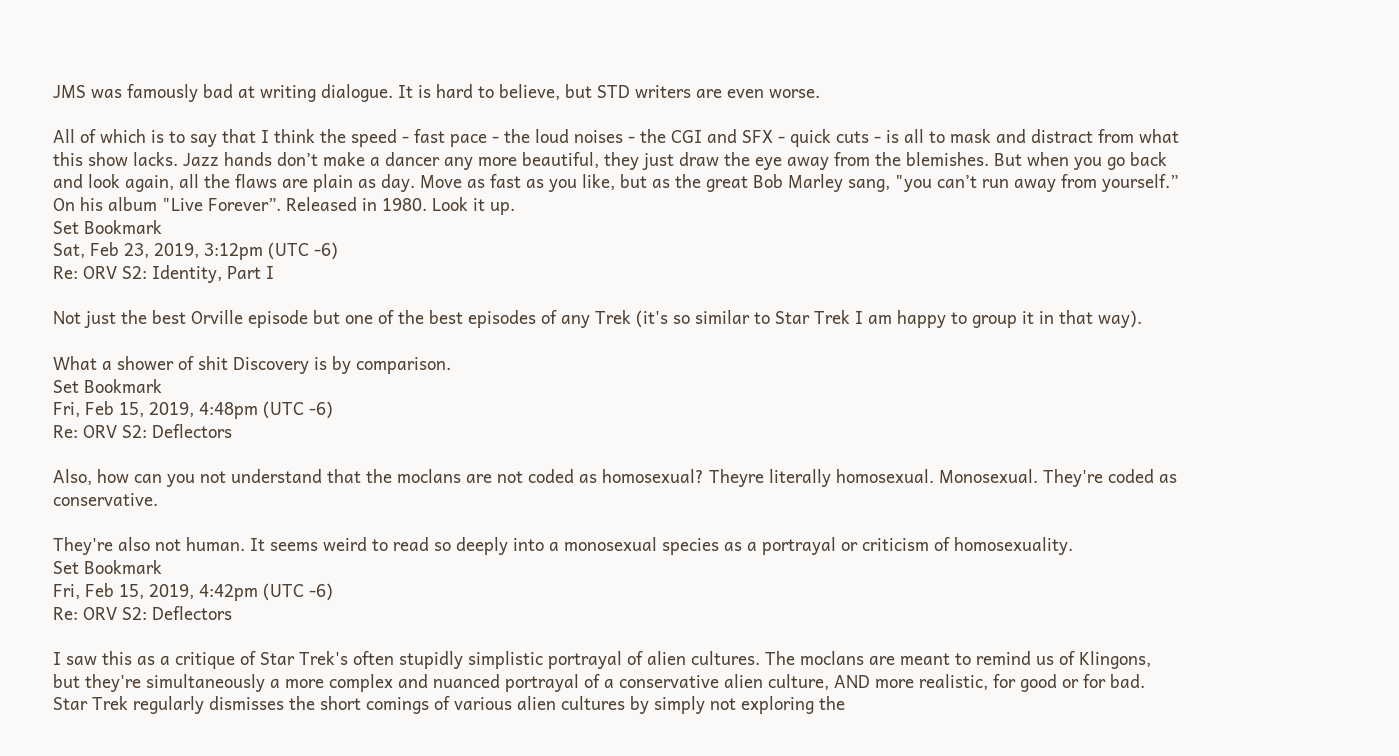JMS was famously bad at writing dialogue. It is hard to believe, but STD writers are even worse.

All of which is to say that I think the speed - fast pace - the loud noises - the CGI and SFX - quick cuts - is all to mask and distract from what this show lacks. Jazz hands don’t make a dancer any more beautiful, they just draw the eye away from the blemishes. But when you go back and look again, all the flaws are plain as day. Move as fast as you like, but as the great Bob Marley sang, "you can’t run away from yourself.” On his album "Live Forever”. Released in 1980. Look it up.
Set Bookmark
Sat, Feb 23, 2019, 3:12pm (UTC -6)
Re: ORV S2: Identity, Part I

Not just the best Orville episode but one of the best episodes of any Trek (it's so similar to Star Trek I am happy to group it in that way).

What a shower of shit Discovery is by comparison.
Set Bookmark
Fri, Feb 15, 2019, 4:48pm (UTC -6)
Re: ORV S2: Deflectors

Also, how can you not understand that the moclans are not coded as homosexual? Theyre literally homosexual. Monosexual. They're coded as conservative.

They're also not human. It seems weird to read so deeply into a monosexual species as a portrayal or criticism of homosexuality.
Set Bookmark
Fri, Feb 15, 2019, 4:42pm (UTC -6)
Re: ORV S2: Deflectors

I saw this as a critique of Star Trek's often stupidly simplistic portrayal of alien cultures. The moclans are meant to remind us of Klingons, but they're simultaneously a more complex and nuanced portrayal of a conservative alien culture, AND more realistic, for good or for bad. Star Trek regularly dismisses the short comings of various alien cultures by simply not exploring the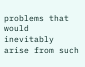problems that would inevitably arise from such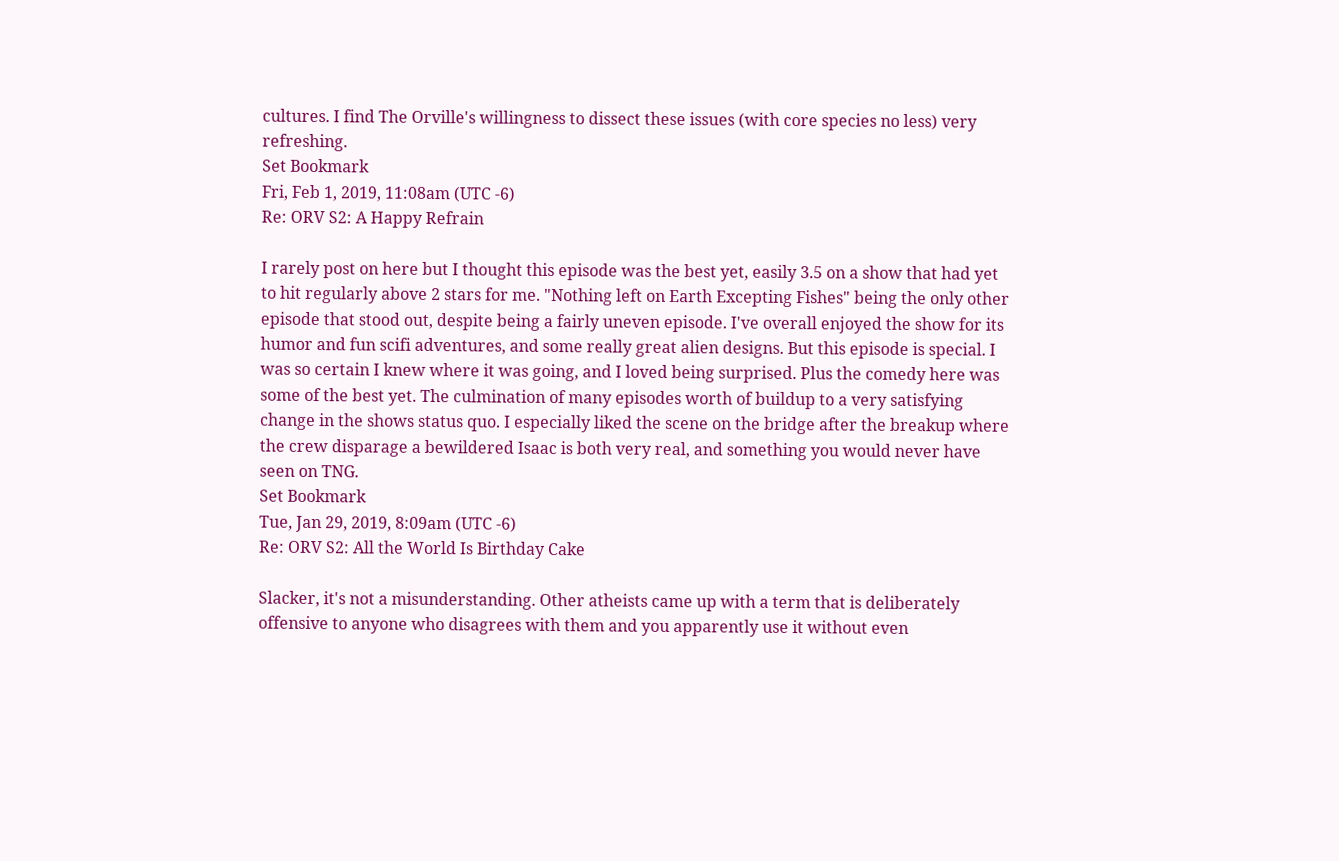cultures. I find The Orville's willingness to dissect these issues (with core species no less) very refreshing.
Set Bookmark
Fri, Feb 1, 2019, 11:08am (UTC -6)
Re: ORV S2: A Happy Refrain

I rarely post on here but I thought this episode was the best yet, easily 3.5 on a show that had yet to hit regularly above 2 stars for me. "Nothing left on Earth Excepting Fishes" being the only other episode that stood out, despite being a fairly uneven episode. I've overall enjoyed the show for its humor and fun scifi adventures, and some really great alien designs. But this episode is special. I was so certain I knew where it was going, and I loved being surprised. Plus the comedy here was some of the best yet. The culmination of many episodes worth of buildup to a very satisfying change in the shows status quo. I especially liked the scene on the bridge after the breakup where the crew disparage a bewildered Isaac is both very real, and something you would never have seen on TNG.
Set Bookmark
Tue, Jan 29, 2019, 8:09am (UTC -6)
Re: ORV S2: All the World Is Birthday Cake

Slacker, it's not a misunderstanding. Other atheists came up with a term that is deliberately offensive to anyone who disagrees with them and you apparently use it without even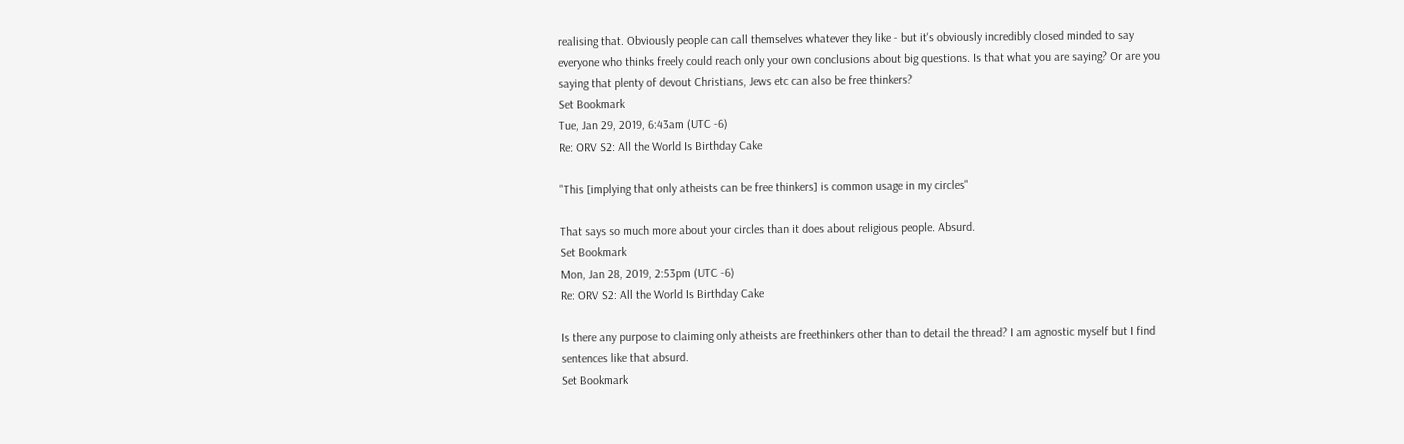realising that. Obviously people can call themselves whatever they like - but it's obviously incredibly closed minded to say everyone who thinks freely could reach only your own conclusions about big questions. Is that what you are saying? Or are you saying that plenty of devout Christians, Jews etc can also be free thinkers?
Set Bookmark
Tue, Jan 29, 2019, 6:43am (UTC -6)
Re: ORV S2: All the World Is Birthday Cake

"This [implying that only atheists can be free thinkers] is common usage in my circles"

That says so much more about your circles than it does about religious people. Absurd.
Set Bookmark
Mon, Jan 28, 2019, 2:53pm (UTC -6)
Re: ORV S2: All the World Is Birthday Cake

Is there any purpose to claiming only atheists are freethinkers other than to detail the thread? I am agnostic myself but I find sentences like that absurd.
Set Bookmark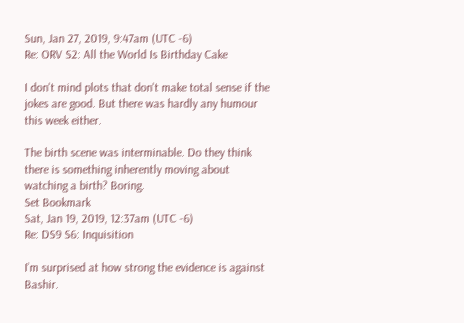Sun, Jan 27, 2019, 9:47am (UTC -6)
Re: ORV S2: All the World Is Birthday Cake

I don't mind plots that don't make total sense if the jokes are good. But there was hardly any humour this week either.

The birth scene was interminable. Do they think there is something inherently moving about watching a birth? Boring.
Set Bookmark
Sat, Jan 19, 2019, 12:37am (UTC -6)
Re: DS9 S6: Inquisition

I’m surprised at how strong the evidence is against Bashir.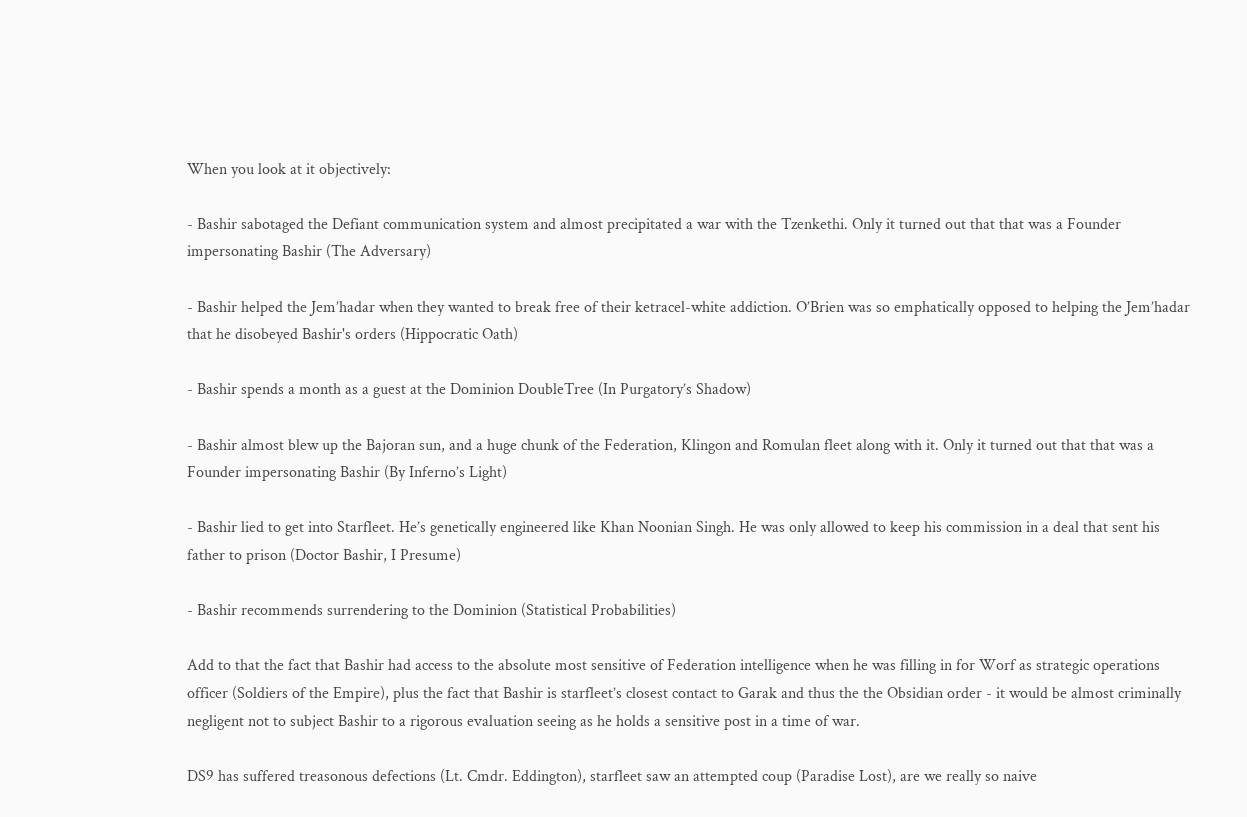When you look at it objectively:

- Bashir sabotaged the Defiant communication system and almost precipitated a war with the Tzenkethi. Only it turned out that that was a Founder impersonating Bashir (The Adversary)

- Bashir helped the Jem’hadar when they wanted to break free of their ketracel-white addiction. O’Brien was so emphatically opposed to helping the Jem’hadar that he disobeyed Bashir's orders (Hippocratic Oath)

- Bashir spends a month as a guest at the Dominion DoubleTree (In Purgatory’s Shadow)

- Bashir almost blew up the Bajoran sun, and a huge chunk of the Federation, Klingon and Romulan fleet along with it. Only it turned out that that was a Founder impersonating Bashir (By Inferno’s Light)

- Bashir lied to get into Starfleet. He’s genetically engineered like Khan Noonian Singh. He was only allowed to keep his commission in a deal that sent his father to prison (Doctor Bashir, I Presume)

- Bashir recommends surrendering to the Dominion (Statistical Probabilities)

Add to that the fact that Bashir had access to the absolute most sensitive of Federation intelligence when he was filling in for Worf as strategic operations officer (Soldiers of the Empire), plus the fact that Bashir is starfleet’s closest contact to Garak and thus the the Obsidian order - it would be almost criminally negligent not to subject Bashir to a rigorous evaluation seeing as he holds a sensitive post in a time of war.

DS9 has suffered treasonous defections (Lt. Cmdr. Eddington), starfleet saw an attempted coup (Paradise Lost), are we really so naive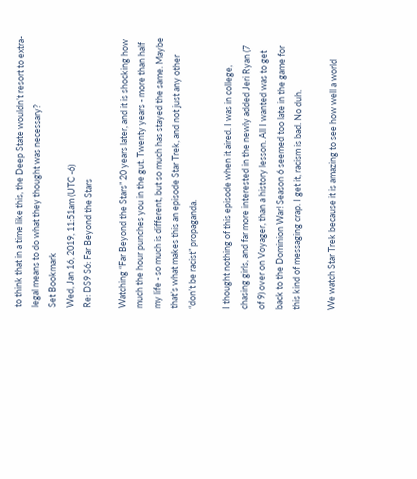to think that in a time like this, the Deep State wouldn’t resort to extra-legal means to do what they thought was necessary?
Set Bookmark
Wed, Jan 16, 2019, 11:51am (UTC -6)
Re: DS9 S6: Far Beyond the Stars

Watching “Far Beyond the Stars” 20 years later, and it is shocking how much the hour punches you in the gut. Twenty years - more than half my life - so much is different, but so much has stayed the same. Maybe that’s what makes this an episode Star Trek, and not just any other “don’t be racist” propaganda.

I thought nothing of this episode when it aired. I was in college, chasing girls, and far more interested in the newly added Jeri Ryan (7 of 9) over on Voyager, than a history lesson. All I wanted was to get back to the Dominion War! Season 6 seemed too late in the game for this kind of messaging crap. I get it, racism is bad. No duh.

We watch Star Trek because it is amazing to see how well a world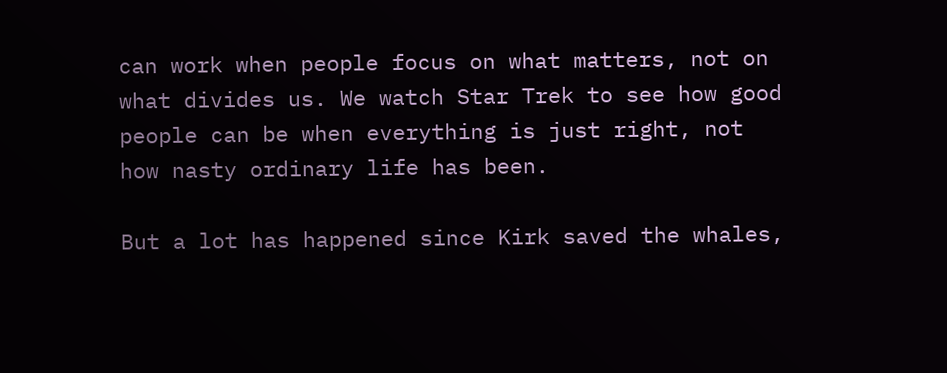can work when people focus on what matters, not on what divides us. We watch Star Trek to see how good people can be when everything is just right, not how nasty ordinary life has been.

But a lot has happened since Kirk saved the whales,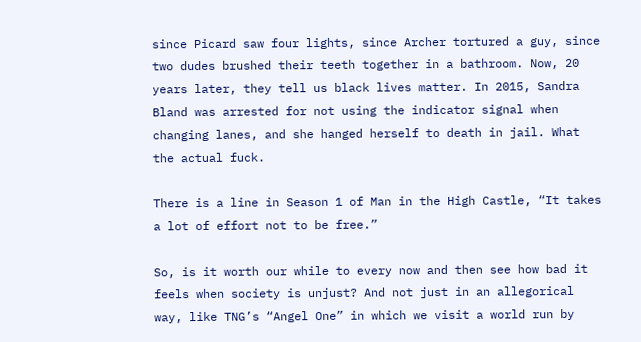since Picard saw four lights, since Archer tortured a guy, since two dudes brushed their teeth together in a bathroom. Now, 20 years later, they tell us black lives matter. In 2015, Sandra Bland was arrested for not using the indicator signal when changing lanes, and she hanged herself to death in jail. What the actual fuck.

There is a line in Season 1 of Man in the High Castle, “It takes a lot of effort not to be free.”

So, is it worth our while to every now and then see how bad it feels when society is unjust? And not just in an allegorical way, like TNG’s “Angel One” in which we visit a world run by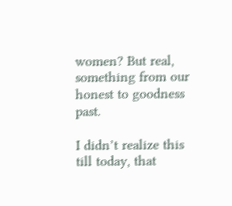women? But real, something from our honest to goodness past.

I didn’t realize this till today, that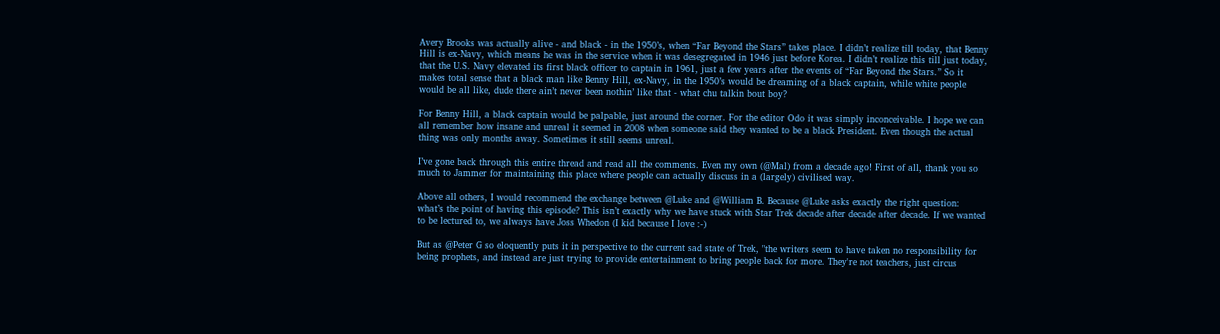Avery Brooks was actually alive - and black - in the 1950’s, when “Far Beyond the Stars” takes place. I didn’t realize till today, that Benny Hill is ex-Navy, which means he was in the service when it was desegregated in 1946 just before Korea. I didn’t realize this till just today, that the U.S. Navy elevated its first black officer to captain in 1961, just a few years after the events of “Far Beyond the Stars.” So it makes total sense that a black man like Benny Hill, ex-Navy, in the 1950’s would be dreaming of a black captain, while white people would be all like, dude there ain’t never been nothin’ like that - what chu talkin bout boy?

For Benny Hill, a black captain would be palpable, just around the corner. For the editor Odo it was simply inconceivable. I hope we can all remember how insane and unreal it seemed in 2008 when someone said they wanted to be a black President. Even though the actual thing was only months away. Sometimes it still seems unreal.

I’ve gone back through this entire thread and read all the comments. Even my own (@Mal) from a decade ago! First of all, thank you so much to Jammer for maintaining this place where people can actually discuss in a (largely) civilised way.

Above all others, I would recommend the exchange between @Luke and @William B. Because @Luke asks exactly the right question: what’s the point of having this episode? This isn’t exactly why we have stuck with Star Trek decade after decade after decade. If we wanted to be lectured to, we always have Joss Whedon (I kid because I love :-)

But as @Peter G so eloquently puts it in perspective to the current sad state of Trek, "the writers seem to have taken no responsibility for being prophets, and instead are just trying to provide entertainment to bring people back for more. They're not teachers, just circus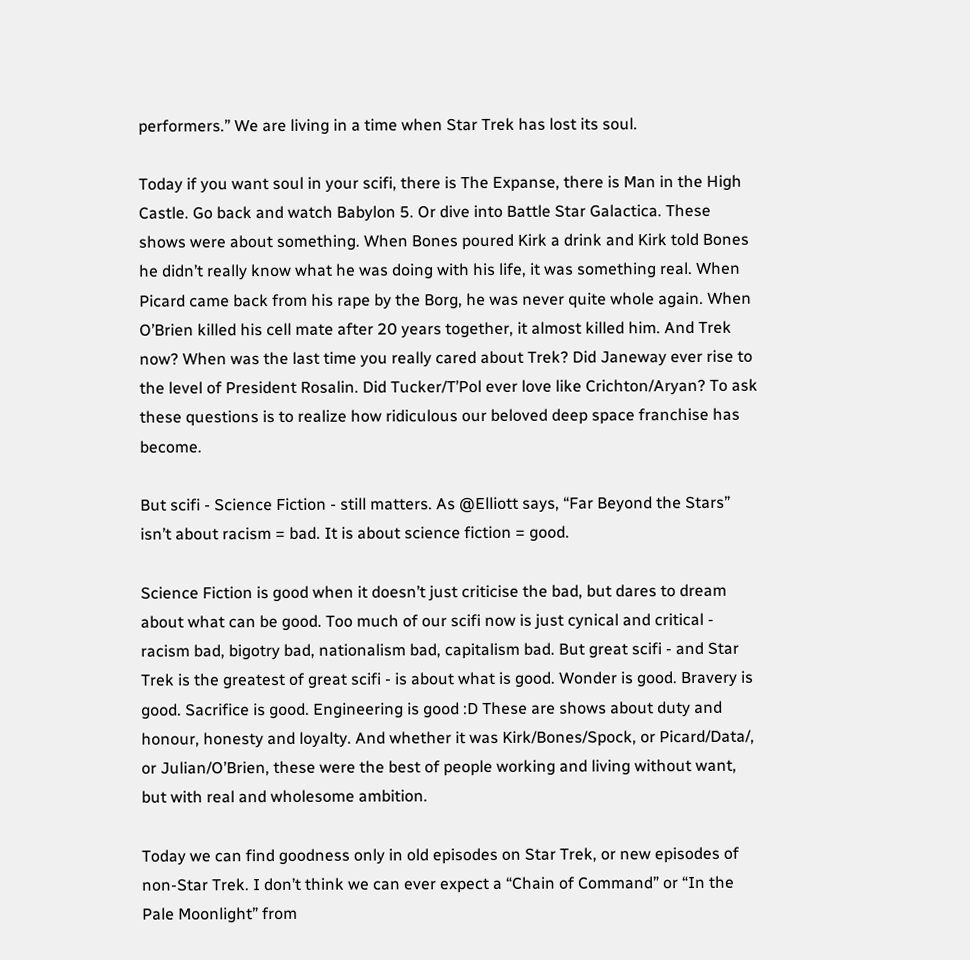performers.” We are living in a time when Star Trek has lost its soul.

Today if you want soul in your scifi, there is The Expanse, there is Man in the High Castle. Go back and watch Babylon 5. Or dive into Battle Star Galactica. These shows were about something. When Bones poured Kirk a drink and Kirk told Bones he didn’t really know what he was doing with his life, it was something real. When Picard came back from his rape by the Borg, he was never quite whole again. When O’Brien killed his cell mate after 20 years together, it almost killed him. And Trek now? When was the last time you really cared about Trek? Did Janeway ever rise to the level of President Rosalin. Did Tucker/T’Pol ever love like Crichton/Aryan? To ask these questions is to realize how ridiculous our beloved deep space franchise has become.

But scifi - Science Fiction - still matters. As @Elliott says, “Far Beyond the Stars” isn’t about racism = bad. It is about science fiction = good.

Science Fiction is good when it doesn’t just criticise the bad, but dares to dream about what can be good. Too much of our scifi now is just cynical and critical - racism bad, bigotry bad, nationalism bad, capitalism bad. But great scifi - and Star Trek is the greatest of great scifi - is about what is good. Wonder is good. Bravery is good. Sacrifice is good. Engineering is good :D These are shows about duty and honour, honesty and loyalty. And whether it was Kirk/Bones/Spock, or Picard/Data/, or Julian/O’Brien, these were the best of people working and living without want, but with real and wholesome ambition.

Today we can find goodness only in old episodes on Star Trek, or new episodes of non-Star Trek. I don’t think we can ever expect a “Chain of Command” or “In the Pale Moonlight” from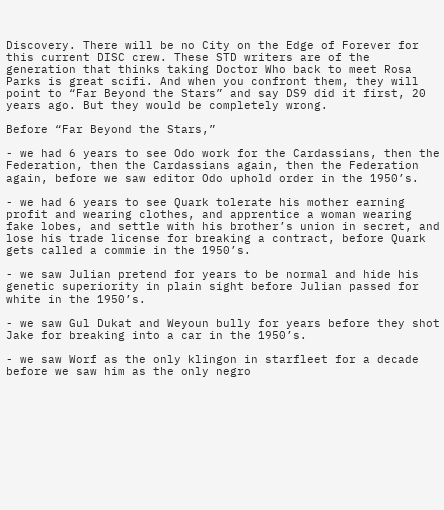Discovery. There will be no City on the Edge of Forever for this current DISC crew. These STD writers are of the generation that thinks taking Doctor Who back to meet Rosa Parks is great scifi. And when you confront them, they will point to “Far Beyond the Stars” and say DS9 did it first, 20 years ago. But they would be completely wrong.

Before “Far Beyond the Stars,”

- we had 6 years to see Odo work for the Cardassians, then the Federation, then the Cardassians again, then the Federation again, before we saw editor Odo uphold order in the 1950’s.

- we had 6 years to see Quark tolerate his mother earning profit and wearing clothes, and apprentice a woman wearing fake lobes, and settle with his brother’s union in secret, and lose his trade license for breaking a contract, before Quark gets called a commie in the 1950’s.

- we saw Julian pretend for years to be normal and hide his genetic superiority in plain sight before Julian passed for white in the 1950’s.

- we saw Gul Dukat and Weyoun bully for years before they shot Jake for breaking into a car in the 1950’s.

- we saw Worf as the only klingon in starfleet for a decade before we saw him as the only negro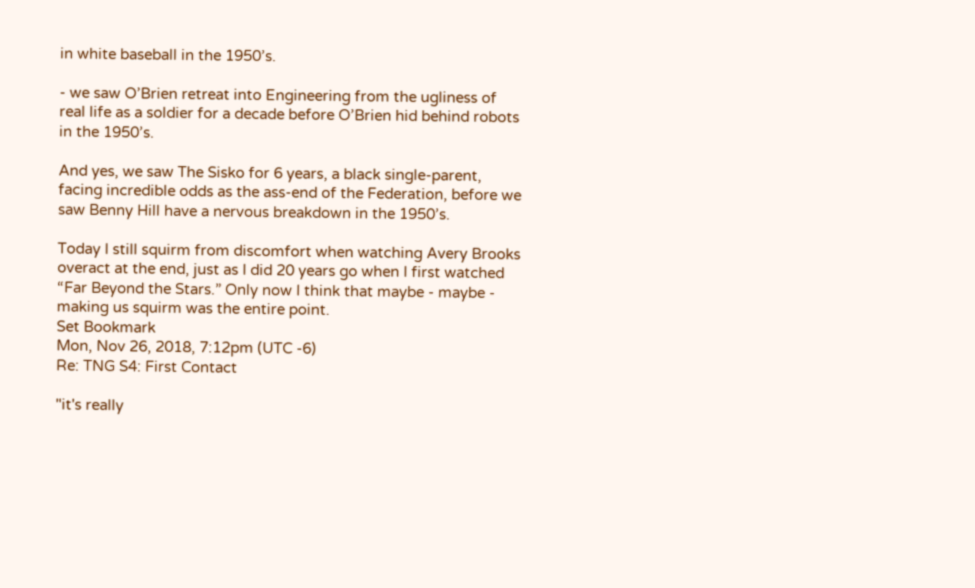in white baseball in the 1950’s.

- we saw O’Brien retreat into Engineering from the ugliness of real life as a soldier for a decade before O’Brien hid behind robots in the 1950’s.

And yes, we saw The Sisko for 6 years, a black single-parent, facing incredible odds as the ass-end of the Federation, before we saw Benny Hill have a nervous breakdown in the 1950’s.

Today I still squirm from discomfort when watching Avery Brooks overact at the end, just as I did 20 years go when I first watched “Far Beyond the Stars.” Only now I think that maybe - maybe - making us squirm was the entire point.
Set Bookmark
Mon, Nov 26, 2018, 7:12pm (UTC -6)
Re: TNG S4: First Contact

"it's really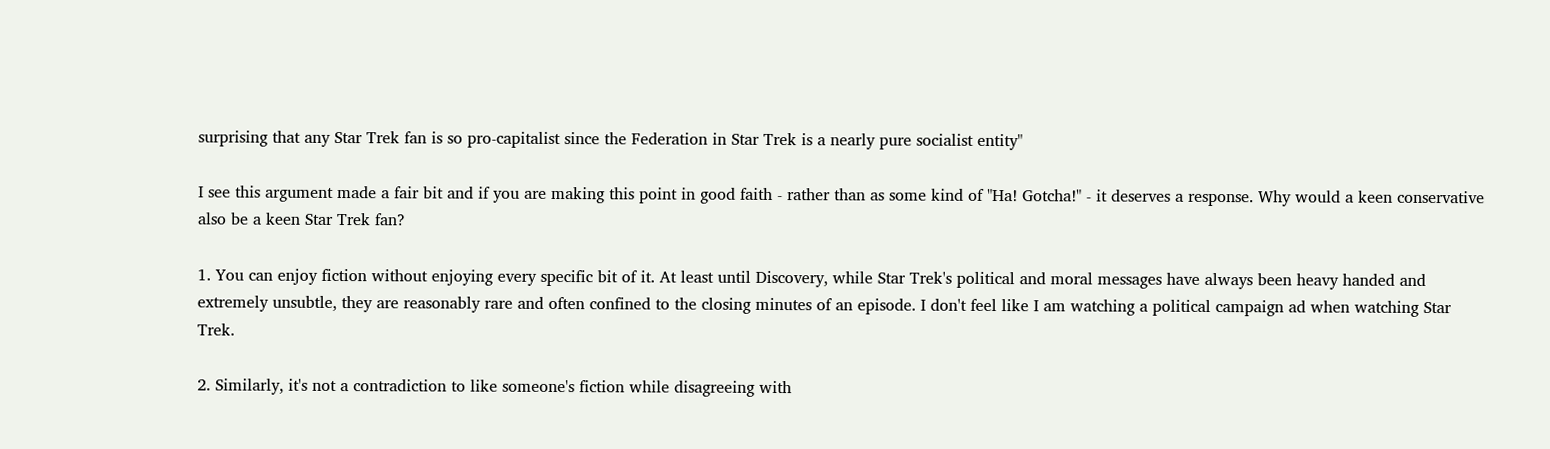surprising that any Star Trek fan is so pro-capitalist since the Federation in Star Trek is a nearly pure socialist entity"

I see this argument made a fair bit and if you are making this point in good faith - rather than as some kind of "Ha! Gotcha!" - it deserves a response. Why would a keen conservative also be a keen Star Trek fan?

1. You can enjoy fiction without enjoying every specific bit of it. At least until Discovery, while Star Trek's political and moral messages have always been heavy handed and extremely unsubtle, they are reasonably rare and often confined to the closing minutes of an episode. I don't feel like I am watching a political campaign ad when watching Star Trek.

2. Similarly, it's not a contradiction to like someone's fiction while disagreeing with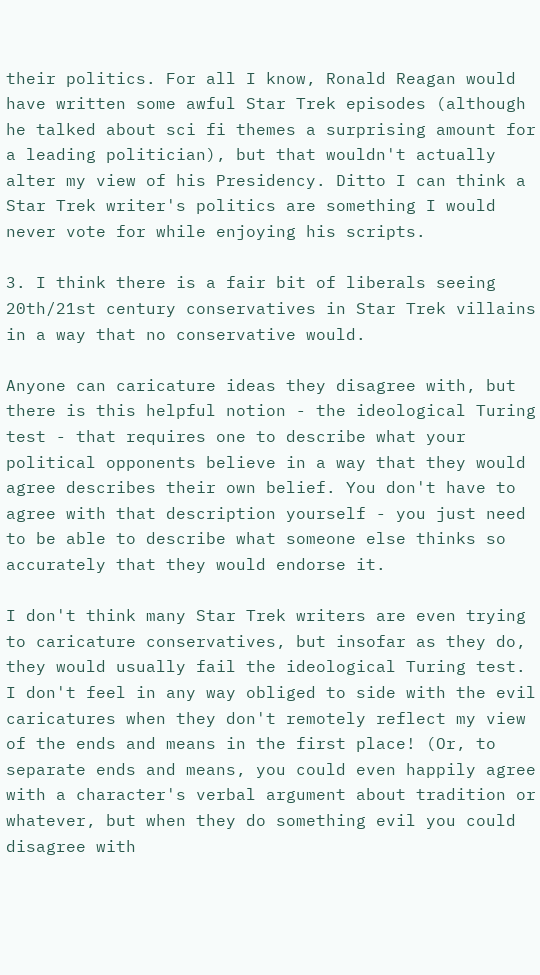their politics. For all I know, Ronald Reagan would have written some awful Star Trek episodes (although he talked about sci fi themes a surprising amount for a leading politician), but that wouldn't actually alter my view of his Presidency. Ditto I can think a Star Trek writer's politics are something I would never vote for while enjoying his scripts.

3. I think there is a fair bit of liberals seeing 20th/21st century conservatives in Star Trek villains in a way that no conservative would.

Anyone can caricature ideas they disagree with, but there is this helpful notion - the ideological Turing test - that requires one to describe what your political opponents believe in a way that they would agree describes their own belief. You don't have to agree with that description yourself - you just need to be able to describe what someone else thinks so accurately that they would endorse it.

I don't think many Star Trek writers are even trying to caricature conservatives, but insofar as they do, they would usually fail the ideological Turing test. I don't feel in any way obliged to side with the evil caricatures when they don't remotely reflect my view of the ends and means in the first place! (Or, to separate ends and means, you could even happily agree with a character's verbal argument about tradition or whatever, but when they do something evil you could disagree with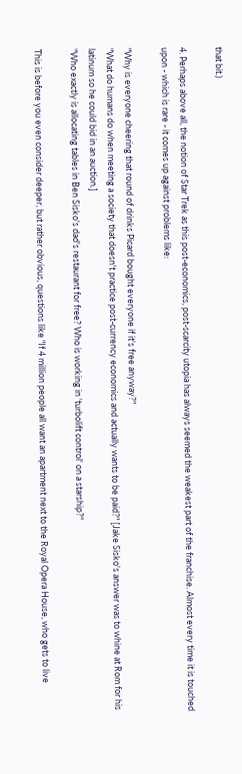that bit.)

4. Perhaps above all, the notion of Star Trek as this post-economics, post-scarcity utopia has always seemed the weakest part of the franchise. Almost every time it is touched upon - which is rare - it comes up against problems like:

"Why is everyone cheering that round of drinks Picard bought everyone if it's free anyway?"
"What do humans do when meeting a society that doesn't practice post-currency economics and actually wants to be paid?" [Jake Sisko's answer was to whine at Rom for his latinum so he could bid in an auction.]
"Who exactly is allocating tables in Ben Sisko's dad's restaurant for free? Who is working in 'turbolift control' on a starship?"

This is before you even consider deeper, but rather obvious, questions like "If 4 million people all want an apartment next to the Royal Opera House, who gets to live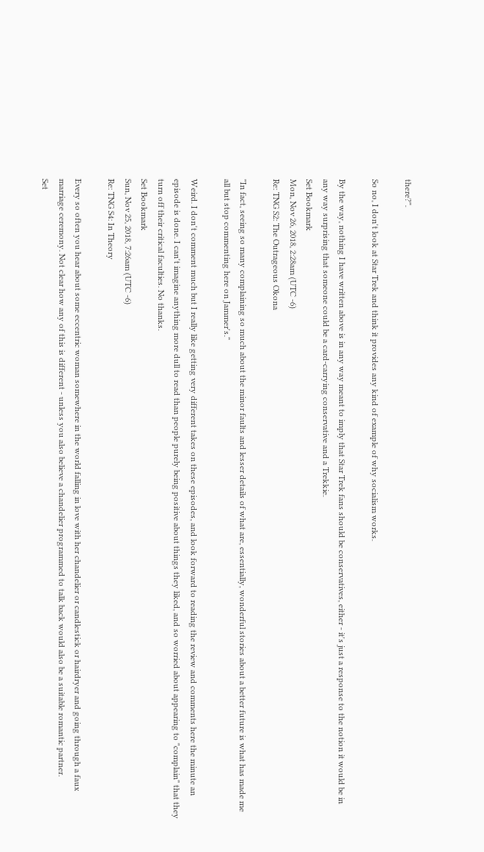there?".

So no, I don't look at Star Trek and think it provides any kind of example of why socialism works.

By the way, nothing I have written above is in any way meant to imply that Star Trek fans should be conservatives, either - it's just a response to the notion it would be in any way surprising that someone could be a card-carrying conservative and a Trekkie.
Set Bookmark
Mon, Nov 26, 2018, 2:28am (UTC -6)
Re: TNG S2: The Outrageous Okona

"In fact, seeing so many complaining so much about the minor faults and lesser details of what are, essentially, wonderful stories about a better future is what has made me all but stop commenting here on Jammer's."

Weird. I don't comment much but I really like getting very different takes on these episodes, and look forward to reading the review and comments here the minute an episode is done. I can't imagine anything more dull to read than people purely being positive about things they liked, and so worried about appearing to "complain" that they turn off their critical faculties. No thanks.
Set Bookmark
Sun, Nov 25, 2018, 7:26am (UTC -6)
Re: TNG S4: In Theory

Every so often you hear about some eccentric woman somewhere in the world falling in love with her chandelier or candlestick or hairdryer and going through a faux marriage ceremony. Not clear how any of this is different - unless you also believe a chandelier programmed to talk back would also be a suitable romantic partner.
Set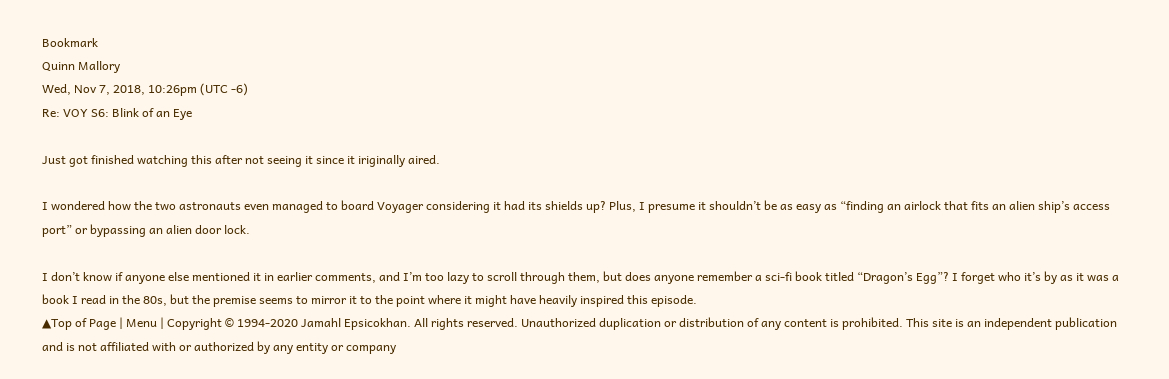Bookmark
Quinn Mallory
Wed, Nov 7, 2018, 10:26pm (UTC -6)
Re: VOY S6: Blink of an Eye

Just got finished watching this after not seeing it since it iriginally aired.

I wondered how the two astronauts even managed to board Voyager considering it had its shields up? Plus, I presume it shouldn’t be as easy as “finding an airlock that fits an alien ship’s access port” or bypassing an alien door lock.

I don’t know if anyone else mentioned it in earlier comments, and I’m too lazy to scroll through them, but does anyone remember a sci-fi book titled “Dragon’s Egg”? I forget who it’s by as it was a book I read in the 80s, but the premise seems to mirror it to the point where it might have heavily inspired this episode.
▲Top of Page | Menu | Copyright © 1994-2020 Jamahl Epsicokhan. All rights reserved. Unauthorized duplication or distribution of any content is prohibited. This site is an independent publication and is not affiliated with or authorized by any entity or company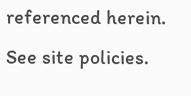referenced herein. See site policies.